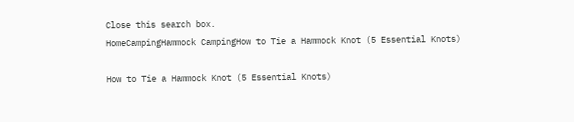Close this search box.
HomeCampingHammock CampingHow to Tie a Hammock Knot (5 Essential Knots)

How to Tie a Hammock Knot (5 Essential Knots)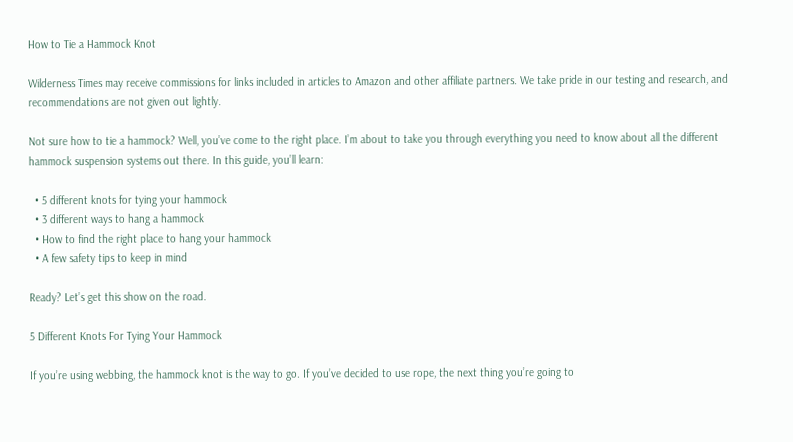How to Tie a Hammock Knot

Wilderness Times may receive commissions for links included in articles to Amazon and other affiliate partners. We take pride in our testing and research, and recommendations are not given out lightly.

Not sure how to tie a hammock? Well, you’ve come to the right place. I’m about to take you through everything you need to know about all the different hammock suspension systems out there. In this guide, you’ll learn:

  • 5 different knots for tying your hammock
  • 3 different ways to hang a hammock
  • How to find the right place to hang your hammock
  • A few safety tips to keep in mind

Ready? Let’s get this show on the road.

5 Different Knots For Tying Your Hammock

If you’re using webbing, the hammock knot is the way to go. If you’ve decided to use rope, the next thing you’re going to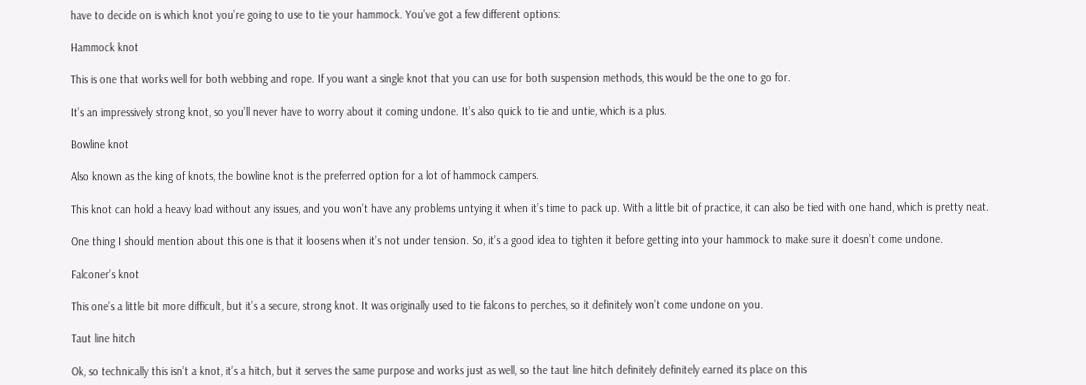have to decide on is which knot you’re going to use to tie your hammock. You’ve got a few different options:

Hammock knot

This is one that works well for both webbing and rope. If you want a single knot that you can use for both suspension methods, this would be the one to go for.

It’s an impressively strong knot, so you’ll never have to worry about it coming undone. It’s also quick to tie and untie, which is a plus.

Bowline knot

Also known as the king of knots, the bowline knot is the preferred option for a lot of hammock campers.

This knot can hold a heavy load without any issues, and you won’t have any problems untying it when it’s time to pack up. With a little bit of practice, it can also be tied with one hand, which is pretty neat.

One thing I should mention about this one is that it loosens when it’s not under tension. So, it’s a good idea to tighten it before getting into your hammock to make sure it doesn’t come undone.

Falconer’s knot

This one’s a little bit more difficult, but it’s a secure, strong knot. It was originally used to tie falcons to perches, so it definitely won’t come undone on you.

Taut line hitch

Ok, so technically this isn’t a knot, it’s a hitch, but it serves the same purpose and works just as well, so the taut line hitch definitely definitely earned its place on this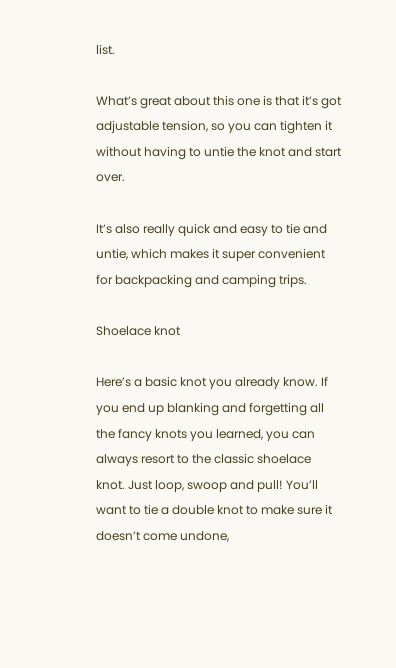list.

What’s great about this one is that it’s got adjustable tension, so you can tighten it without having to untie the knot and start over.

It’s also really quick and easy to tie and untie, which makes it super convenient for backpacking and camping trips.

Shoelace knot

Here’s a basic knot you already know. If you end up blanking and forgetting all the fancy knots you learned, you can always resort to the classic shoelace knot. Just loop, swoop and pull! You’ll want to tie a double knot to make sure it doesn’t come undone,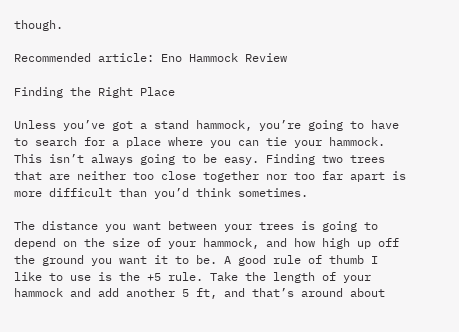though.

Recommended article: Eno Hammock Review

Finding the Right Place

Unless you’ve got a stand hammock, you’re going to have to search for a place where you can tie your hammock. This isn’t always going to be easy. Finding two trees that are neither too close together nor too far apart is more difficult than you’d think sometimes.

The distance you want between your trees is going to depend on the size of your hammock, and how high up off the ground you want it to be. A good rule of thumb I like to use is the +5 rule. Take the length of your hammock and add another 5 ft, and that’s around about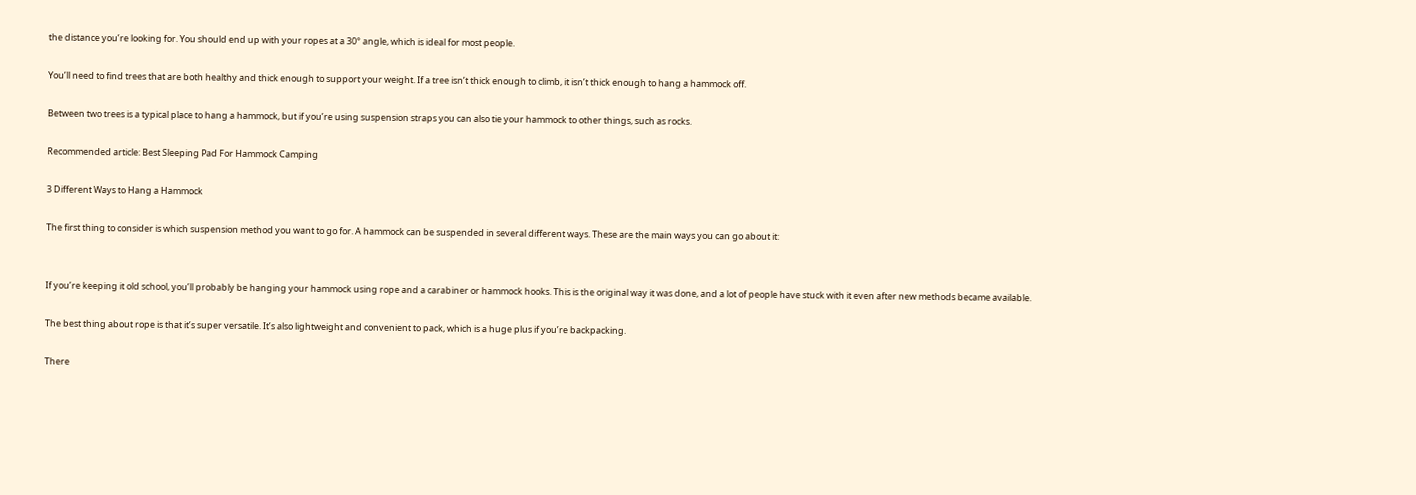the distance you’re looking for. You should end up with your ropes at a 30° angle, which is ideal for most people.

You’ll need to find trees that are both healthy and thick enough to support your weight. If a tree isn’t thick enough to climb, it isn’t thick enough to hang a hammock off.

Between two trees is a typical place to hang a hammock, but if you’re using suspension straps you can also tie your hammock to other things, such as rocks.

Recommended article: Best Sleeping Pad For Hammock Camping

3 Different Ways to Hang a Hammock

The first thing to consider is which suspension method you want to go for. A hammock can be suspended in several different ways. These are the main ways you can go about it:


If you’re keeping it old school, you’ll probably be hanging your hammock using rope and a carabiner or hammock hooks. This is the original way it was done, and a lot of people have stuck with it even after new methods became available.

The best thing about rope is that it’s super versatile. It’s also lightweight and convenient to pack, which is a huge plus if you’re backpacking.

There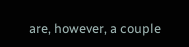are, however, a couple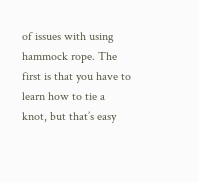of issues with using hammock rope. The first is that you have to learn how to tie a knot, but that’s easy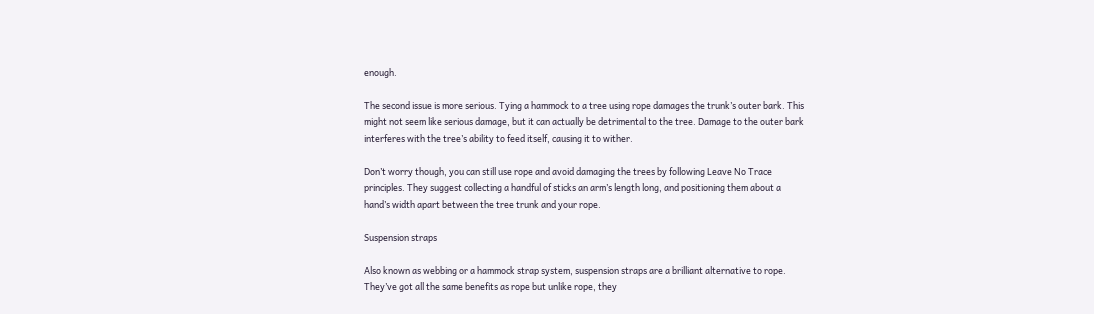enough.

The second issue is more serious. Tying a hammock to a tree using rope damages the trunk’s outer bark. This might not seem like serious damage, but it can actually be detrimental to the tree. Damage to the outer bark interferes with the tree’s ability to feed itself, causing it to wither.

Don’t worry though, you can still use rope and avoid damaging the trees by following Leave No Trace principles. They suggest collecting a handful of sticks an arm’s length long, and positioning them about a hand’s width apart between the tree trunk and your rope.

Suspension straps

Also known as webbing or a hammock strap system, suspension straps are a brilliant alternative to rope. They’ve got all the same benefits as rope but unlike rope, they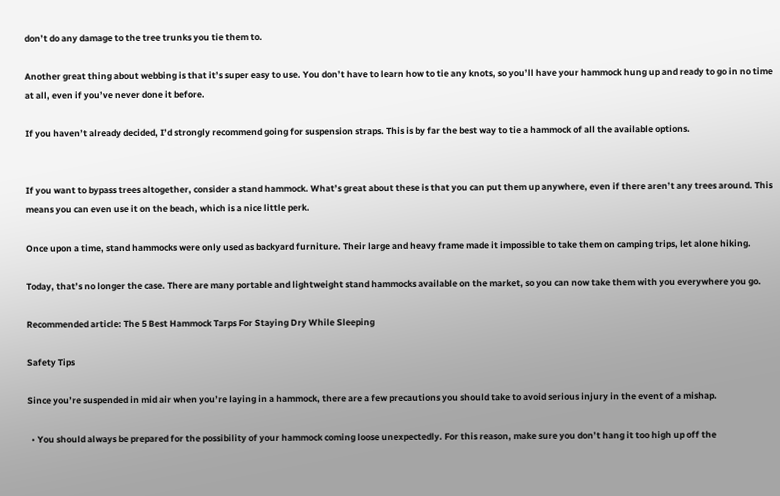don’t do any damage to the tree trunks you tie them to.

Another great thing about webbing is that it’s super easy to use. You don’t have to learn how to tie any knots, so you’ll have your hammock hung up and ready to go in no time at all, even if you’ve never done it before.

If you haven’t already decided, I’d strongly recommend going for suspension straps. This is by far the best way to tie a hammock of all the available options.


If you want to bypass trees altogether, consider a stand hammock. What’s great about these is that you can put them up anywhere, even if there aren’t any trees around. This means you can even use it on the beach, which is a nice little perk.

Once upon a time, stand hammocks were only used as backyard furniture. Their large and heavy frame made it impossible to take them on camping trips, let alone hiking.

Today, that’s no longer the case. There are many portable and lightweight stand hammocks available on the market, so you can now take them with you everywhere you go.

Recommended article: The 5 Best Hammock Tarps For Staying Dry While Sleeping

Safety Tips

Since you’re suspended in mid air when you’re laying in a hammock, there are a few precautions you should take to avoid serious injury in the event of a mishap.

  • You should always be prepared for the possibility of your hammock coming loose unexpectedly. For this reason, make sure you don’t hang it too high up off the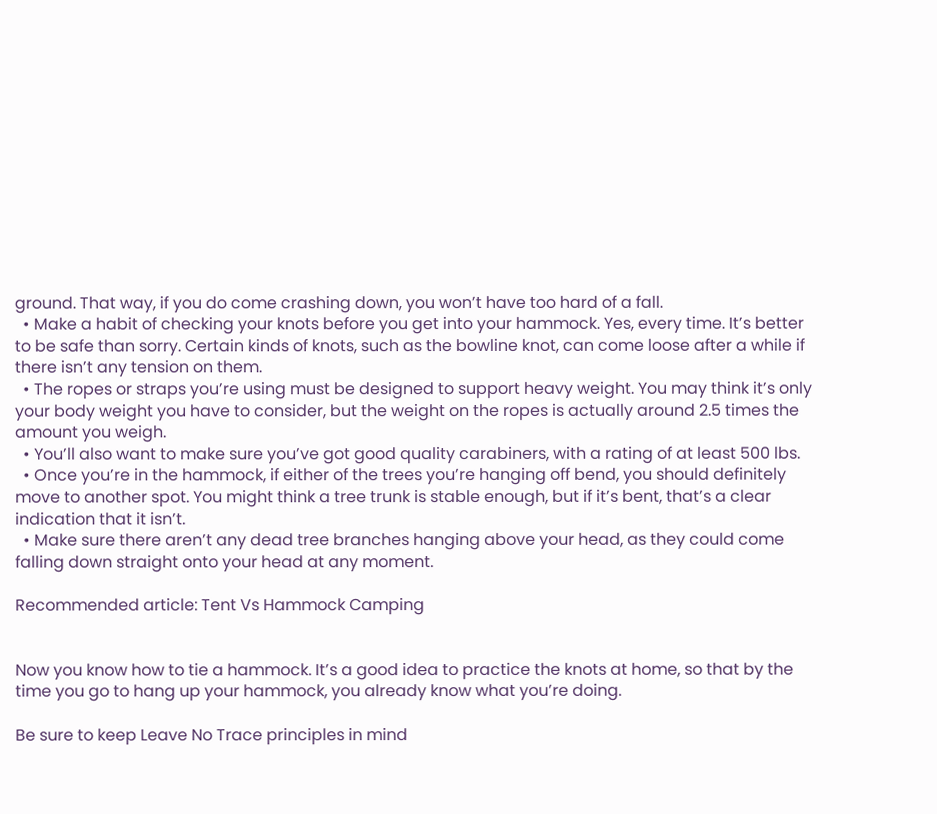ground. That way, if you do come crashing down, you won’t have too hard of a fall.
  • Make a habit of checking your knots before you get into your hammock. Yes, every time. It’s better to be safe than sorry. Certain kinds of knots, such as the bowline knot, can come loose after a while if there isn’t any tension on them.
  • The ropes or straps you’re using must be designed to support heavy weight. You may think it’s only your body weight you have to consider, but the weight on the ropes is actually around 2.5 times the amount you weigh.
  • You’ll also want to make sure you’ve got good quality carabiners, with a rating of at least 500 lbs.
  • Once you’re in the hammock, if either of the trees you’re hanging off bend, you should definitely move to another spot. You might think a tree trunk is stable enough, but if it’s bent, that’s a clear indication that it isn’t.
  • Make sure there aren’t any dead tree branches hanging above your head, as they could come falling down straight onto your head at any moment.

Recommended article: Tent Vs Hammock Camping


Now you know how to tie a hammock. It’s a good idea to practice the knots at home, so that by the time you go to hang up your hammock, you already know what you’re doing.

Be sure to keep Leave No Trace principles in mind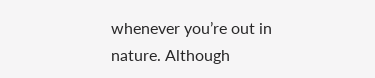whenever you’re out in nature. Although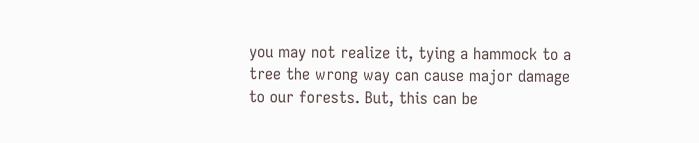you may not realize it, tying a hammock to a tree the wrong way can cause major damage to our forests. But, this can be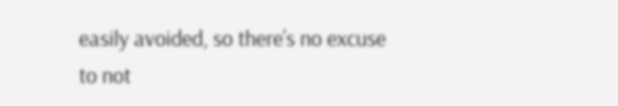easily avoided, so there’s no excuse to not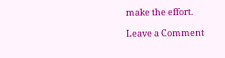make the effort.

Leave a Comment